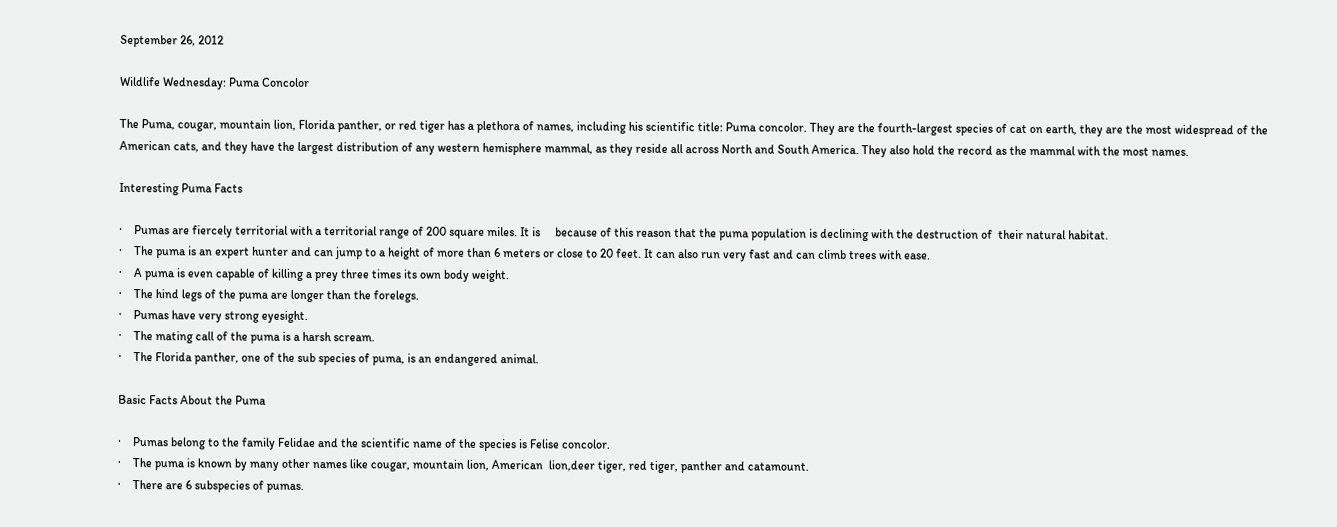September 26, 2012

Wildlife Wednesday: Puma Concolor

The Puma, cougar, mountain lion, Florida panther, or red tiger has a plethora of names, including his scientific title: Puma concolor. They are the fourth-largest species of cat on earth, they are the most widespread of the American cats, and they have the largest distribution of any western hemisphere mammal, as they reside all across North and South America. They also hold the record as the mammal with the most names.

Interesting Puma Facts

·    Pumas are fiercely territorial with a territorial range of 200 square miles. It is     because of this reason that the puma population is declining with the destruction of  their natural habitat.
·    The puma is an expert hunter and can jump to a height of more than 6 meters or close to 20 feet. It can also run very fast and can climb trees with ease.
·    A puma is even capable of killing a prey three times its own body weight.
·    The hind legs of the puma are longer than the forelegs.
·    Pumas have very strong eyesight.
·    The mating call of the puma is a harsh scream.
·    The Florida panther, one of the sub species of puma, is an endangered animal.

Basic Facts About the Puma

·    Pumas belong to the family Felidae and the scientific name of the species is Felise concolor.
·    The puma is known by many other names like cougar, mountain lion, American  lion,deer tiger, red tiger, panther and catamount.
·    There are 6 subspecies of pumas.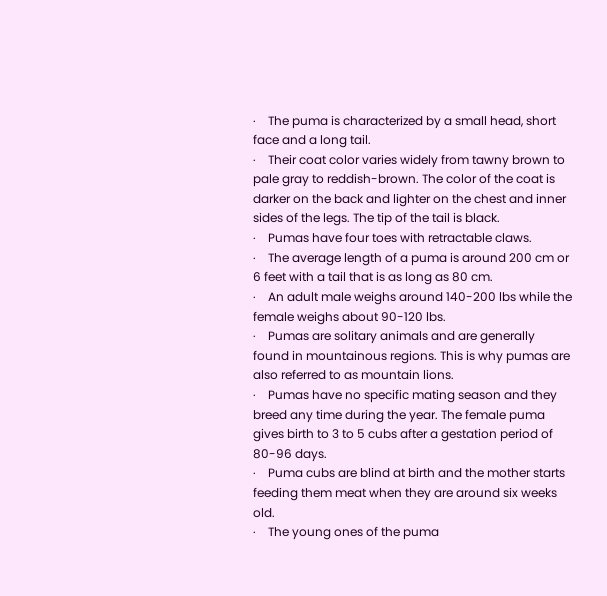·    The puma is characterized by a small head, short face and a long tail.
·    Their coat color varies widely from tawny brown to pale gray to reddish-brown. The color of the coat is darker on the back and lighter on the chest and inner sides of the legs. The tip of the tail is black.
·    Pumas have four toes with retractable claws.
·    The average length of a puma is around 200 cm or 6 feet with a tail that is as long as 80 cm.
·    An adult male weighs around 140-200 lbs while the female weighs about 90-120 lbs.
·    Pumas are solitary animals and are generally found in mountainous regions. This is why pumas are also referred to as mountain lions.
·    Pumas have no specific mating season and they breed any time during the year. The female puma gives birth to 3 to 5 cubs after a gestation period of 80-96 days.
·    Puma cubs are blind at birth and the mother starts feeding them meat when they are around six weeks old.
·    The young ones of the puma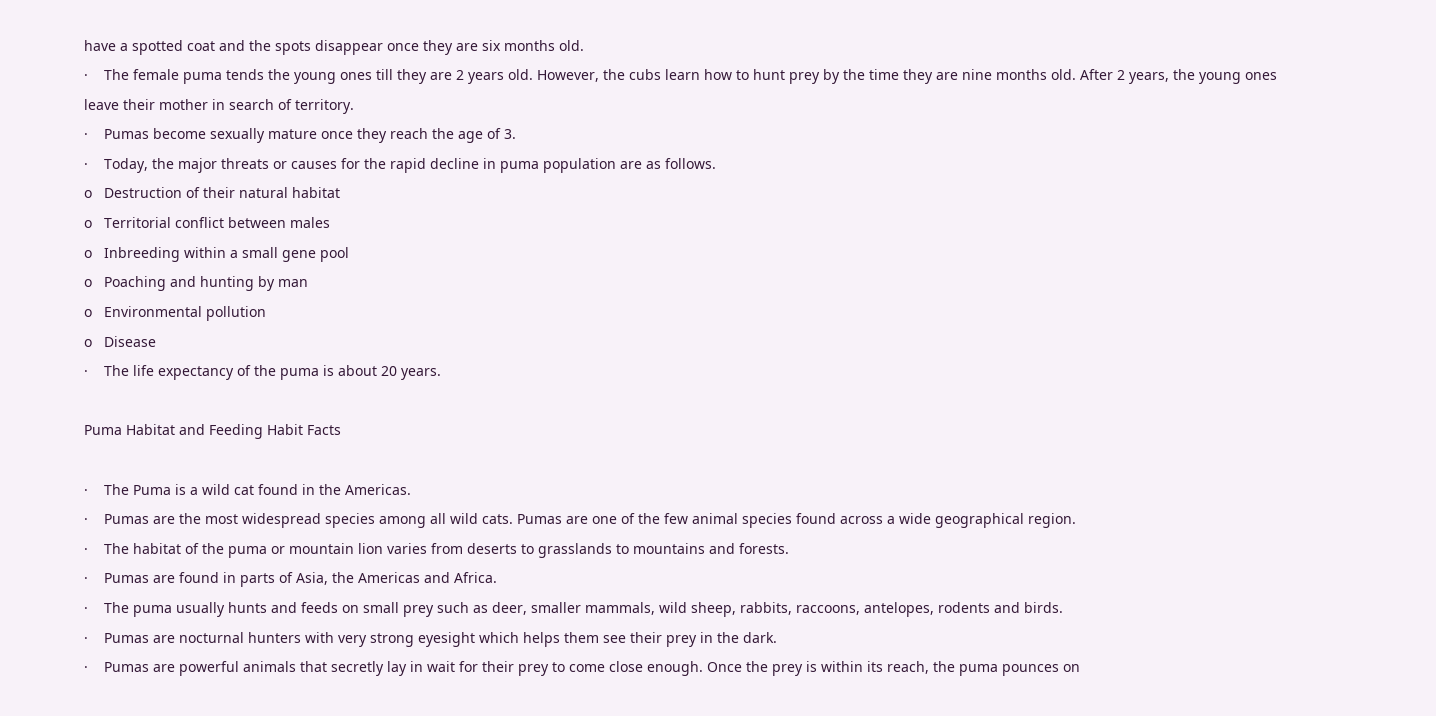have a spotted coat and the spots disappear once they are six months old.
·    The female puma tends the young ones till they are 2 years old. However, the cubs learn how to hunt prey by the time they are nine months old. After 2 years, the young ones leave their mother in search of territory.
·    Pumas become sexually mature once they reach the age of 3.
·    Today, the major threats or causes for the rapid decline in puma population are as follows.
o   Destruction of their natural habitat
o   Territorial conflict between males
o   Inbreeding within a small gene pool
o   Poaching and hunting by man
o   Environmental pollution
o   Disease
·    The life expectancy of the puma is about 20 years.

Puma Habitat and Feeding Habit Facts

·    The Puma is a wild cat found in the Americas.
·    Pumas are the most widespread species among all wild cats. Pumas are one of the few animal species found across a wide geographical region.
·    The habitat of the puma or mountain lion varies from deserts to grasslands to mountains and forests.
·    Pumas are found in parts of Asia, the Americas and Africa.
·    The puma usually hunts and feeds on small prey such as deer, smaller mammals, wild sheep, rabbits, raccoons, antelopes, rodents and birds.
·    Pumas are nocturnal hunters with very strong eyesight which helps them see their prey in the dark.
·    Pumas are powerful animals that secretly lay in wait for their prey to come close enough. Once the prey is within its reach, the puma pounces on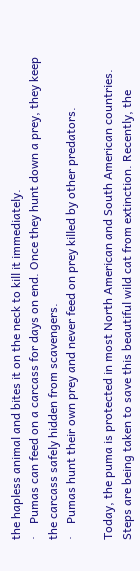the hapless animal and bites it on the neck to kill it immediately.
·    Pumas can feed on a carcass for days on end. Once they hunt down a prey, they keep the carcass safely hidden from scavengers.
·    Pumas hunt their own prey and never feed on prey killed by other predators.

Today, the puma is protected in most North American and South American countries. Steps are being taken to save this beautiful wild cat from extinction. Recently, the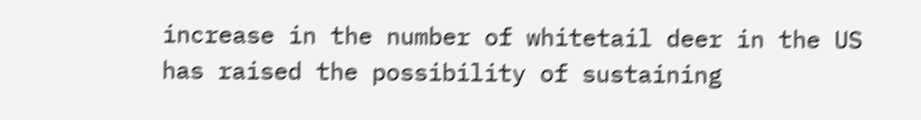increase in the number of whitetail deer in the US has raised the possibility of sustaining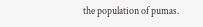the population of pumas.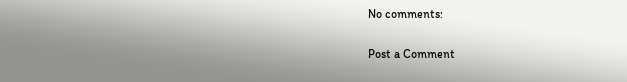No comments:

Post a Comment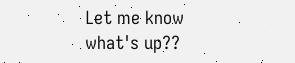Let me know what's up??